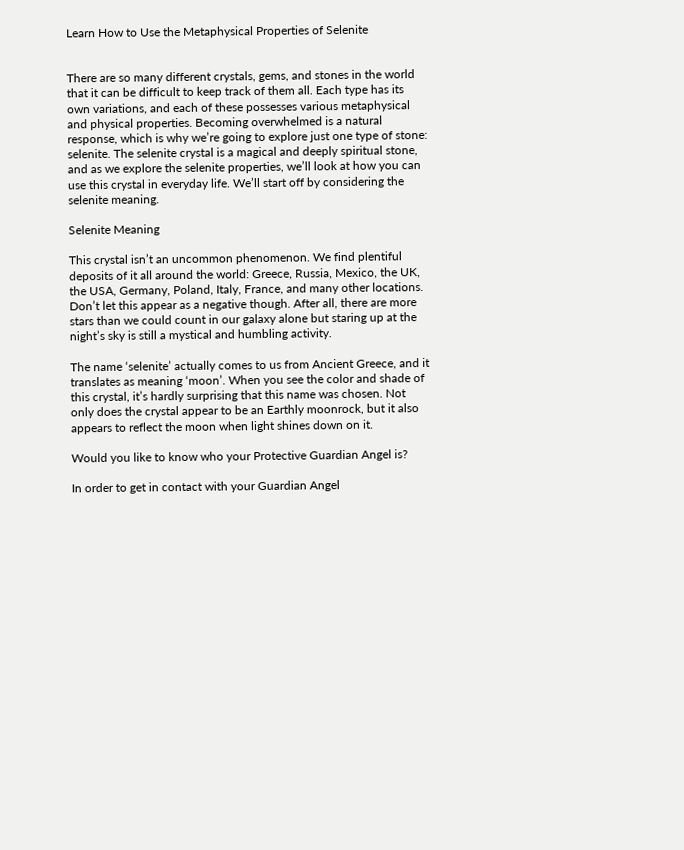Learn How to Use the Metaphysical Properties of Selenite


There are so many different crystals, gems, and stones in the world that it can be difficult to keep track of them all. Each type has its own variations, and each of these possesses various metaphysical and physical properties. Becoming overwhelmed is a natural response, which is why we’re going to explore just one type of stone: selenite. The selenite crystal is a magical and deeply spiritual stone, and as we explore the selenite properties, we’ll look at how you can use this crystal in everyday life. We’ll start off by considering the selenite meaning.

Selenite Meaning

This crystal isn’t an uncommon phenomenon. We find plentiful deposits of it all around the world: Greece, Russia, Mexico, the UK, the USA, Germany, Poland, Italy, France, and many other locations. Don’t let this appear as a negative though. After all, there are more stars than we could count in our galaxy alone but staring up at the night’s sky is still a mystical and humbling activity.

The name ‘selenite’ actually comes to us from Ancient Greece, and it translates as meaning ‘moon’. When you see the color and shade of this crystal, it’s hardly surprising that this name was chosen. Not only does the crystal appear to be an Earthly moonrock, but it also appears to reflect the moon when light shines down on it.

Would you like to know who your Protective Guardian Angel is?

In order to get in contact with your Guardian Angel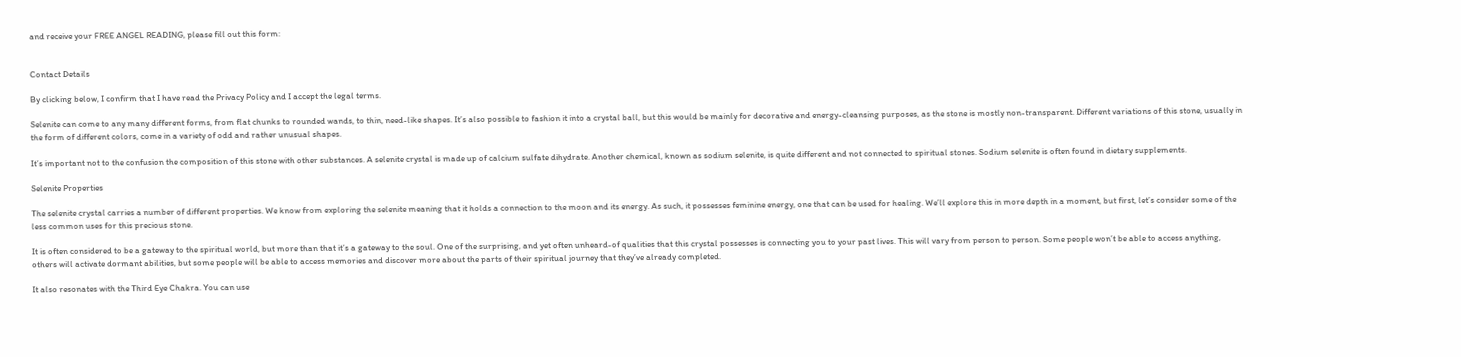and receive your FREE ANGEL READING, please fill out this form:


Contact Details

By clicking below, I confirm that I have read the Privacy Policy and I accept the legal terms.

Selenite can come to any many different forms, from flat chunks to rounded wands, to thin, need-like shapes. It’s also possible to fashion it into a crystal ball, but this would be mainly for decorative and energy-cleansing purposes, as the stone is mostly non-transparent. Different variations of this stone, usually in the form of different colors, come in a variety of odd and rather unusual shapes.

It’s important not to the confusion the composition of this stone with other substances. A selenite crystal is made up of calcium sulfate dihydrate. Another chemical, known as sodium selenite, is quite different and not connected to spiritual stones. Sodium selenite is often found in dietary supplements.

Selenite Properties

The selenite crystal carries a number of different properties. We know from exploring the selenite meaning that it holds a connection to the moon and its energy. As such, it possesses feminine energy, one that can be used for healing. We’ll explore this in more depth in a moment, but first, let’s consider some of the less common uses for this precious stone.

It is often considered to be a gateway to the spiritual world, but more than that it’s a gateway to the soul. One of the surprising, and yet often unheard-of qualities that this crystal possesses is connecting you to your past lives. This will vary from person to person. Some people won’t be able to access anything, others will activate dormant abilities, but some people will be able to access memories and discover more about the parts of their spiritual journey that they’ve already completed.

It also resonates with the Third Eye Chakra. You can use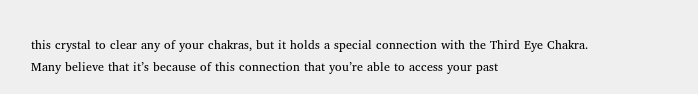this crystal to clear any of your chakras, but it holds a special connection with the Third Eye Chakra. Many believe that it’s because of this connection that you’re able to access your past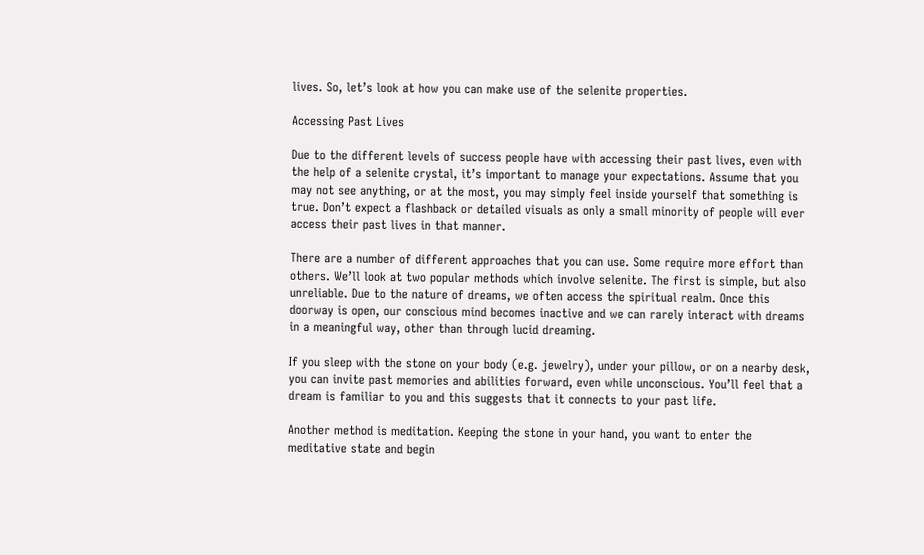lives. So, let’s look at how you can make use of the selenite properties.

Accessing Past Lives

Due to the different levels of success people have with accessing their past lives, even with the help of a selenite crystal, it’s important to manage your expectations. Assume that you may not see anything, or at the most, you may simply feel inside yourself that something is true. Don’t expect a flashback or detailed visuals as only a small minority of people will ever access their past lives in that manner.

There are a number of different approaches that you can use. Some require more effort than others. We’ll look at two popular methods which involve selenite. The first is simple, but also unreliable. Due to the nature of dreams, we often access the spiritual realm. Once this doorway is open, our conscious mind becomes inactive and we can rarely interact with dreams in a meaningful way, other than through lucid dreaming.

If you sleep with the stone on your body (e.g. jewelry), under your pillow, or on a nearby desk, you can invite past memories and abilities forward, even while unconscious. You’ll feel that a dream is familiar to you and this suggests that it connects to your past life.

Another method is meditation. Keeping the stone in your hand, you want to enter the meditative state and begin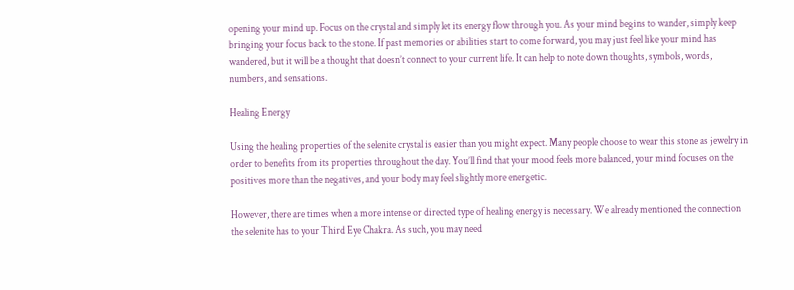opening your mind up. Focus on the crystal and simply let its energy flow through you. As your mind begins to wander, simply keep bringing your focus back to the stone. If past memories or abilities start to come forward, you may just feel like your mind has wandered, but it will be a thought that doesn’t connect to your current life. It can help to note down thoughts, symbols, words, numbers, and sensations.

Healing Energy

Using the healing properties of the selenite crystal is easier than you might expect. Many people choose to wear this stone as jewelry in order to benefits from its properties throughout the day. You’ll find that your mood feels more balanced, your mind focuses on the positives more than the negatives, and your body may feel slightly more energetic.

However, there are times when a more intense or directed type of healing energy is necessary. We already mentioned the connection the selenite has to your Third Eye Chakra. As such, you may need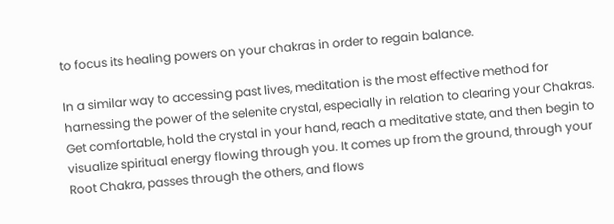to focus its healing powers on your chakras in order to regain balance.

In a similar way to accessing past lives, meditation is the most effective method for harnessing the power of the selenite crystal, especially in relation to clearing your Chakras. Get comfortable, hold the crystal in your hand, reach a meditative state, and then begin to visualize spiritual energy flowing through you. It comes up from the ground, through your Root Chakra, passes through the others, and flows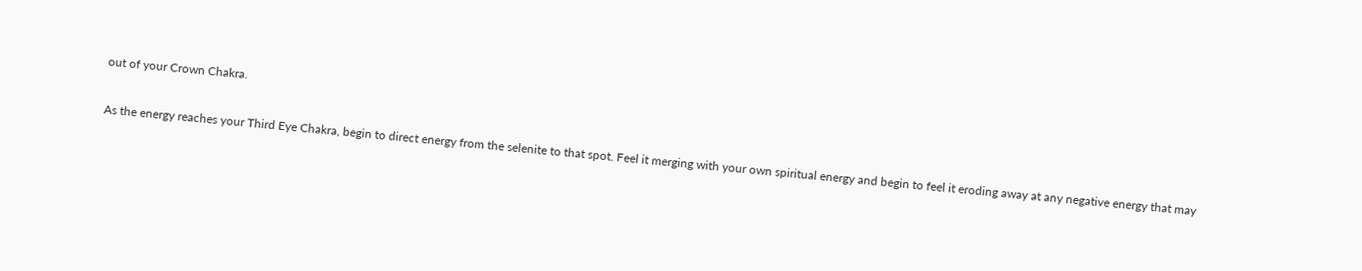out of your Crown Chakra.

As the energy reaches your Third Eye Chakra, begin to direct energy from the selenite to that spot. Feel it merging with your own spiritual energy and begin to feel it eroding away at any negative energy that may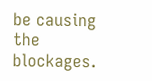be causing the blockages.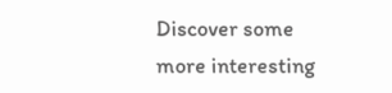Discover some more interesting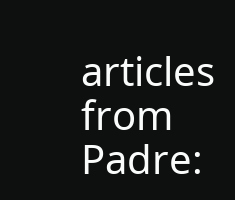articles from Padre: